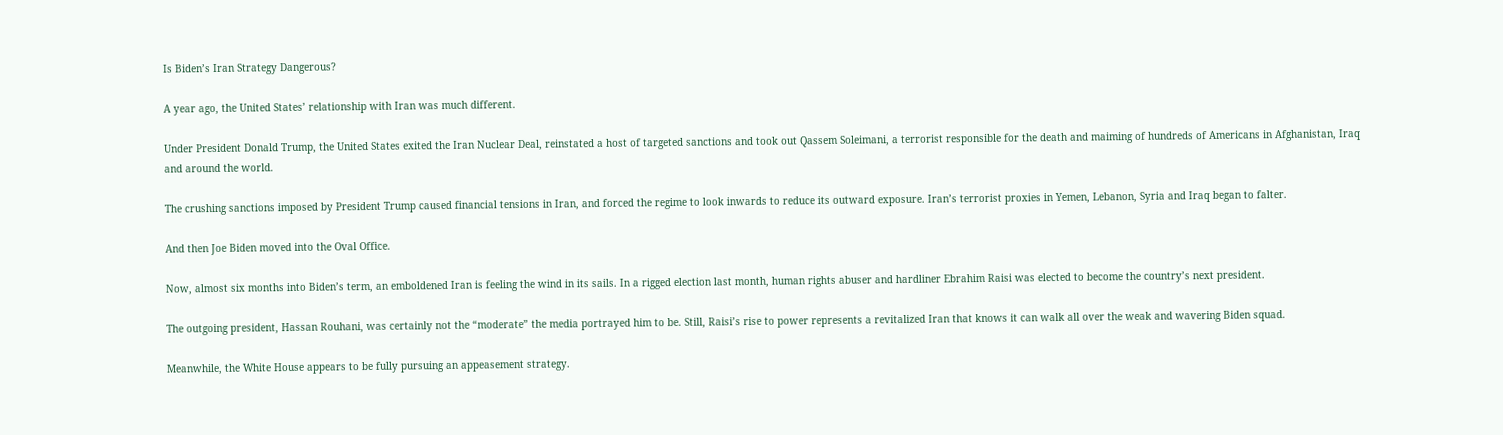Is Biden’s Iran Strategy Dangerous?

A year ago, the United States’ relationship with Iran was much different.

Under President Donald Trump, the United States exited the Iran Nuclear Deal, reinstated a host of targeted sanctions and took out Qassem Soleimani, a terrorist responsible for the death and maiming of hundreds of Americans in Afghanistan, Iraq and around the world.

The crushing sanctions imposed by President Trump caused financial tensions in Iran, and forced the regime to look inwards to reduce its outward exposure. Iran’s terrorist proxies in Yemen, Lebanon, Syria and Iraq began to falter.

And then Joe Biden moved into the Oval Office.

Now, almost six months into Biden’s term, an emboldened Iran is feeling the wind in its sails. In a rigged election last month, human rights abuser and hardliner Ebrahim Raisi was elected to become the country’s next president.

The outgoing president, Hassan Rouhani, was certainly not the “moderate” the media portrayed him to be. Still, Raisi’s rise to power represents a revitalized Iran that knows it can walk all over the weak and wavering Biden squad.

Meanwhile, the White House appears to be fully pursuing an appeasement strategy.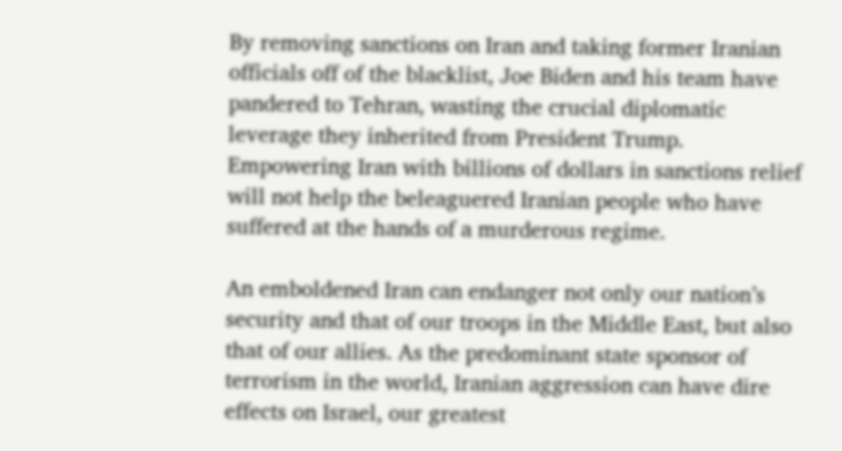By removing sanctions on Iran and taking former Iranian officials off of the blacklist, Joe Biden and his team have pandered to Tehran, wasting the crucial diplomatic leverage they inherited from President Trump. Empowering Iran with billions of dollars in sanctions relief will not help the beleaguered Iranian people who have suffered at the hands of a murderous regime.

An emboldened Iran can endanger not only our nation’s security and that of our troops in the Middle East, but also that of our allies. As the predominant state sponsor of terrorism in the world, Iranian aggression can have dire effects on Israel, our greatest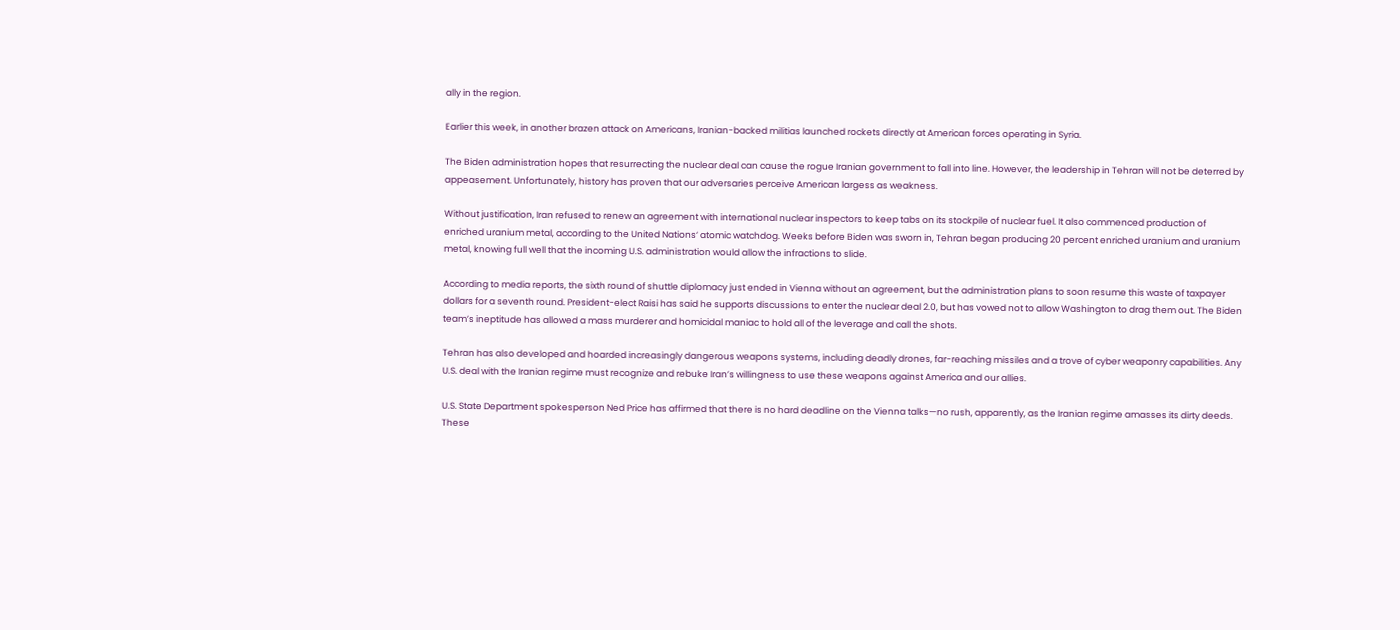ally in the region.

Earlier this week, in another brazen attack on Americans, Iranian-backed militias launched rockets directly at American forces operating in Syria.

The Biden administration hopes that resurrecting the nuclear deal can cause the rogue Iranian government to fall into line. However, the leadership in Tehran will not be deterred by appeasement. Unfortunately, history has proven that our adversaries perceive American largess as weakness.

Without justification, Iran refused to renew an agreement with international nuclear inspectors to keep tabs on its stockpile of nuclear fuel. It also commenced production of enriched uranium metal, according to the United Nations‘ atomic watchdog. Weeks before Biden was sworn in, Tehran began producing 20 percent enriched uranium and uranium metal, knowing full well that the incoming U.S. administration would allow the infractions to slide.

According to media reports, the sixth round of shuttle diplomacy just ended in Vienna without an agreement, but the administration plans to soon resume this waste of taxpayer dollars for a seventh round. President-elect Raisi has said he supports discussions to enter the nuclear deal 2.0, but has vowed not to allow Washington to drag them out. The Biden team’s ineptitude has allowed a mass murderer and homicidal maniac to hold all of the leverage and call the shots.

Tehran has also developed and hoarded increasingly dangerous weapons systems, including deadly drones, far-reaching missiles and a trove of cyber weaponry capabilities. Any U.S. deal with the Iranian regime must recognize and rebuke Iran’s willingness to use these weapons against America and our allies.

U.S. State Department spokesperson Ned Price has affirmed that there is no hard deadline on the Vienna talks—no rush, apparently, as the Iranian regime amasses its dirty deeds. These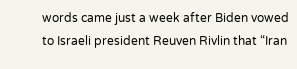words came just a week after Biden vowed to Israeli president Reuven Rivlin that “Iran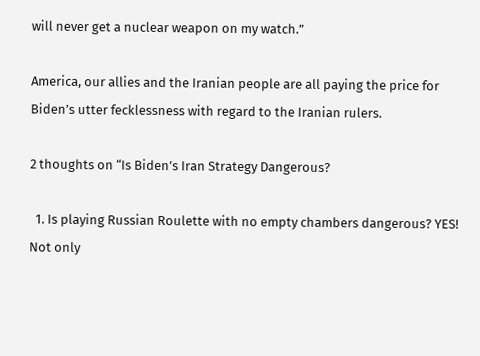will never get a nuclear weapon on my watch.”

America, our allies and the Iranian people are all paying the price for Biden’s utter fecklessness with regard to the Iranian rulers.

2 thoughts on “Is Biden’s Iran Strategy Dangerous?

  1. Is playing Russian Roulette with no empty chambers dangerous? YES! Not only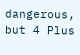dangerous, but 4 Plus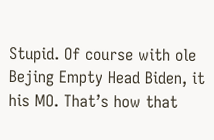Stupid. Of course with ole Bejing Empty Head Biden, it his MO. That’s how that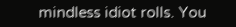mindless idiot rolls. You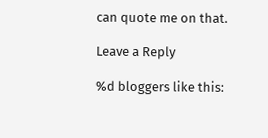can quote me on that.

Leave a Reply

%d bloggers like this: